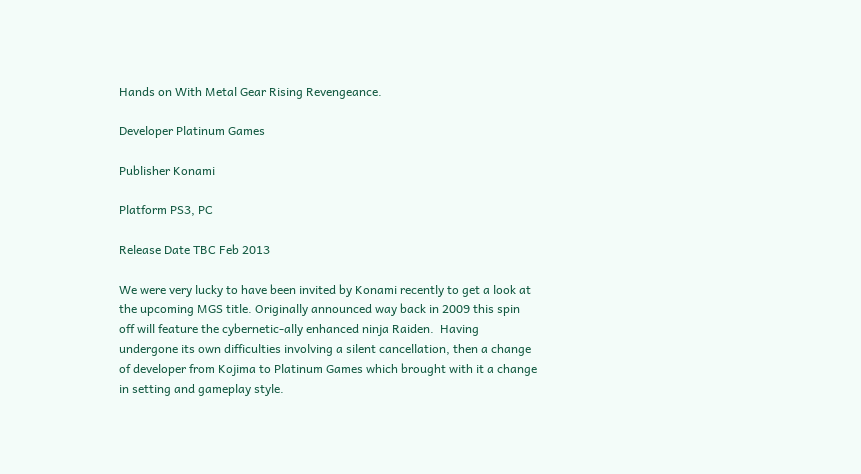Hands on With Metal Gear Rising Revengeance.

Developer Platinum Games

Publisher Konami

Platform PS3, PC

Release Date TBC Feb 2013

We were very lucky to have been invited by Konami recently to get a look at the upcoming MGS title. Originally announced way back in 2009 this spin off will feature the cybernetic-ally enhanced ninja Raiden.  Having undergone its own difficulties involving a silent cancellation, then a change of developer from Kojima to Platinum Games which brought with it a change in setting and gameplay style.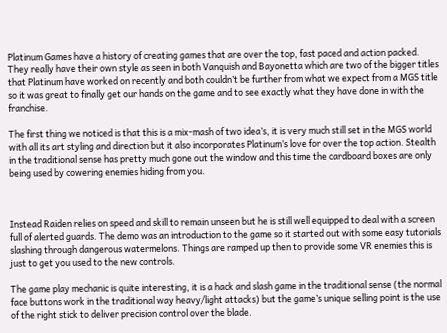Platinum Games have a history of creating games that are over the top, fast paced and action packed. They really have their own style as seen in both Vanquish and Bayonetta which are two of the bigger titles that Platinum have worked on recently and both couldn’t be further from what we expect from a MGS title so it was great to finally get our hands on the game and to see exactly what they have done in with the franchise.

The first thing we noticed is that this is a mix-mash of two idea’s, it is very much still set in the MGS world with all its art styling and direction but it also incorporates Platinum’s love for over the top action. Stealth in the traditional sense has pretty much gone out the window and this time the cardboard boxes are only being used by cowering enemies hiding from you.



Instead Raiden relies on speed and skill to remain unseen but he is still well equipped to deal with a screen full of alerted guards. The demo was an introduction to the game so it started out with some easy tutorials slashing through dangerous watermelons. Things are ramped up then to provide some VR enemies this is just to get you used to the new controls.

The game play mechanic is quite interesting, it is a hack and slash game in the traditional sense (the normal face buttons work in the traditional way heavy/light attacks) but the game’s unique selling point is the use of the right stick to deliver precision control over the blade.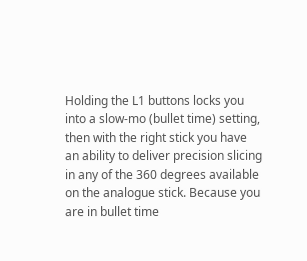Holding the L1 buttons locks you into a slow-mo (bullet time) setting, then with the right stick you have an ability to deliver precision slicing in any of the 360 degrees available on the analogue stick. Because you are in bullet time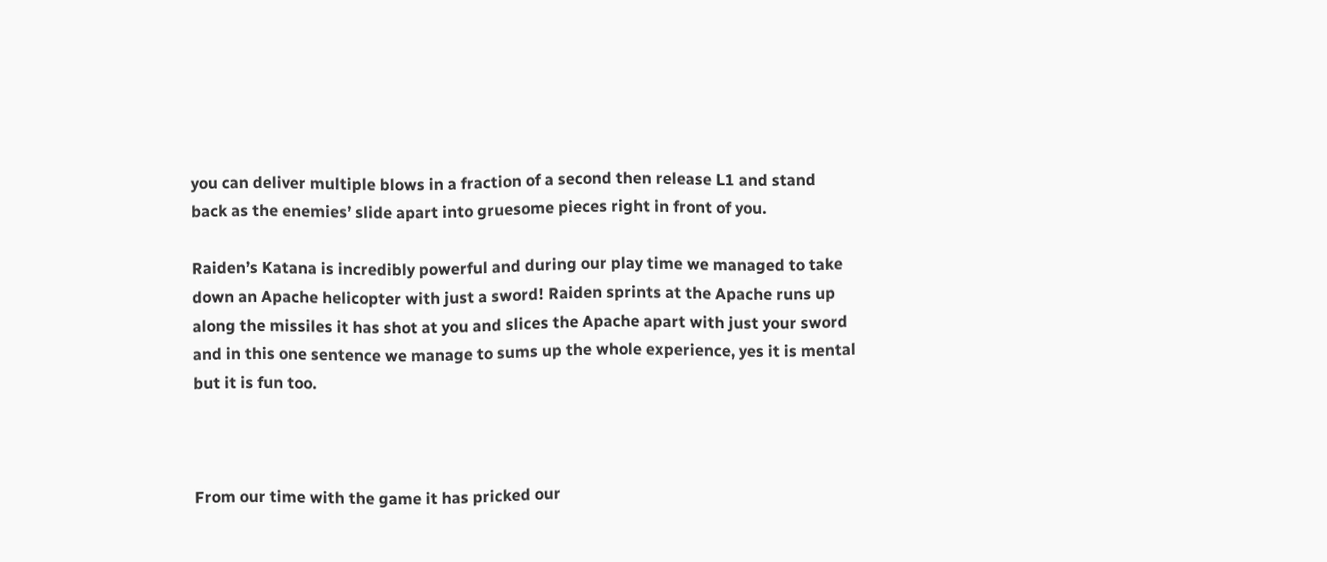you can deliver multiple blows in a fraction of a second then release L1 and stand back as the enemies’ slide apart into gruesome pieces right in front of you.

Raiden’s Katana is incredibly powerful and during our play time we managed to take down an Apache helicopter with just a sword! Raiden sprints at the Apache runs up along the missiles it has shot at you and slices the Apache apart with just your sword and in this one sentence we manage to sums up the whole experience, yes it is mental but it is fun too.



From our time with the game it has pricked our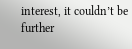interest, it couldn’t be further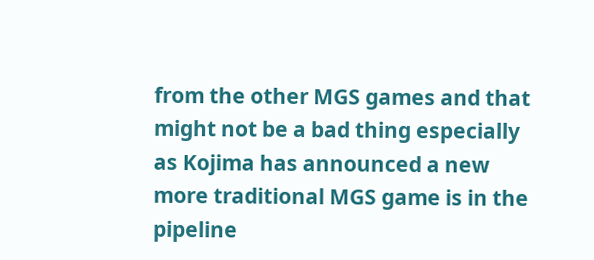from the other MGS games and that might not be a bad thing especially as Kojima has announced a new more traditional MGS game is in the pipeline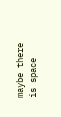maybe there is space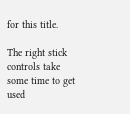for this title.

The right stick controls take some time to get used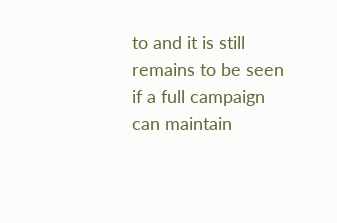to and it is still remains to be seen if a full campaign can maintain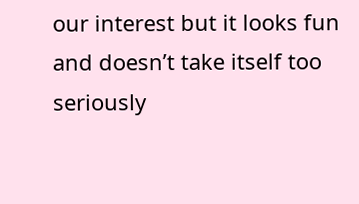our interest but it looks fun and doesn’t take itself too seriously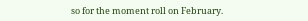so for the moment roll on February.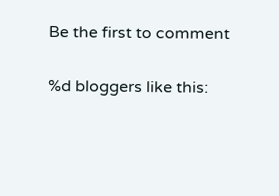Be the first to comment

%d bloggers like this: